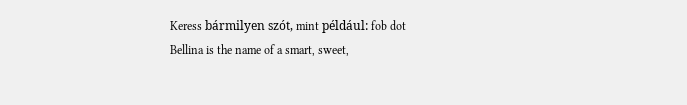Keress bármilyen szót, mint például: fob dot
Bellina is the name of a smart, sweet,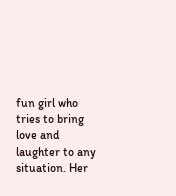fun girl who tries to bring love and laughter to any situation. Her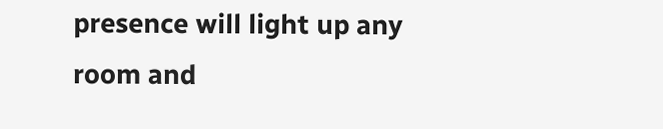presence will light up any room and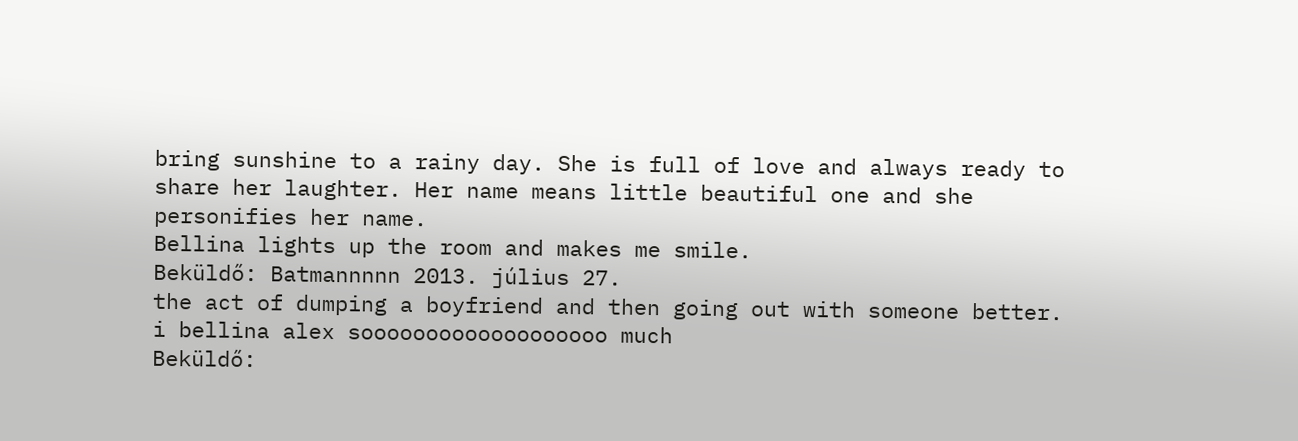bring sunshine to a rainy day. She is full of love and always ready to share her laughter. Her name means little beautiful one and she personifies her name.
Bellina lights up the room and makes me smile.
Beküldő: Batmannnnn 2013. július 27.
the act of dumping a boyfriend and then going out with someone better.
i bellina alex sooooooooooooooooooo much
Beküldő: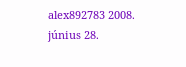alex892783 2008. június 28.